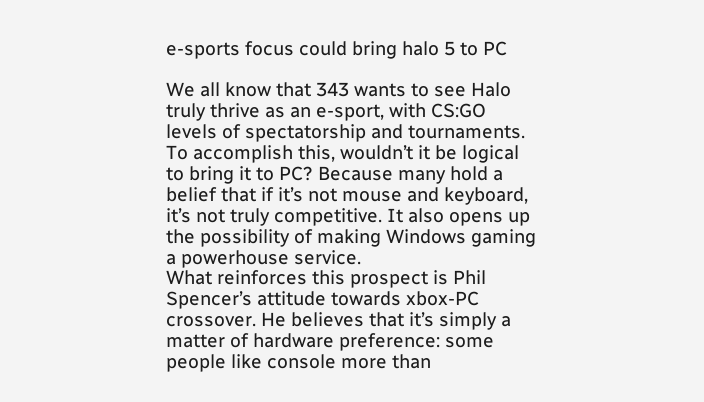e-sports focus could bring halo 5 to PC

We all know that 343 wants to see Halo truly thrive as an e-sport, with CS:GO levels of spectatorship and tournaments.
To accomplish this, wouldn’t it be logical to bring it to PC? Because many hold a belief that if it’s not mouse and keyboard, it’s not truly competitive. It also opens up the possibility of making Windows gaming a powerhouse service.
What reinforces this prospect is Phil Spencer’s attitude towards xbox-PC crossover. He believes that it’s simply a matter of hardware preference: some people like console more than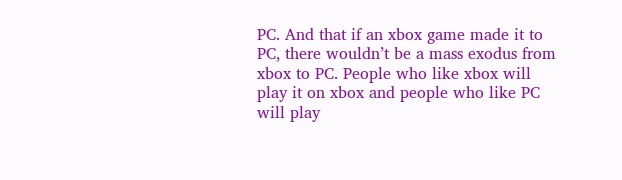PC. And that if an xbox game made it to PC, there wouldn’t be a mass exodus from xbox to PC. People who like xbox will play it on xbox and people who like PC will play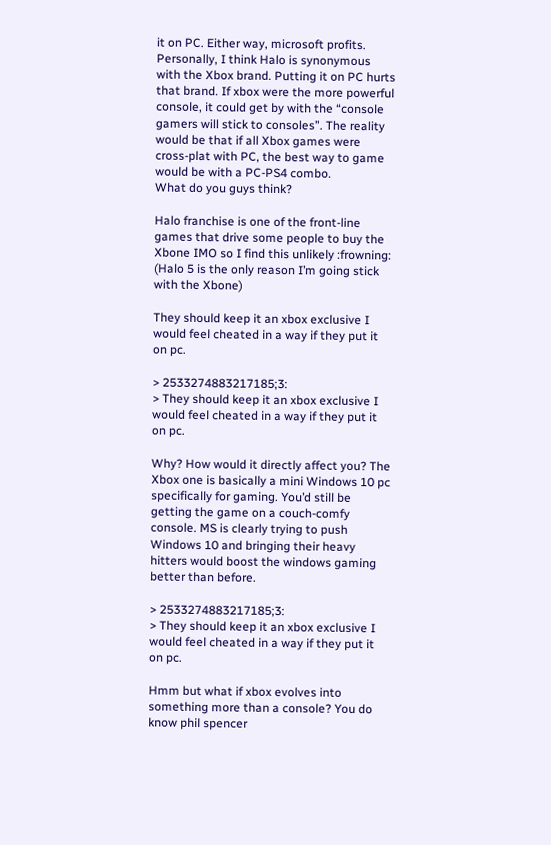it on PC. Either way, microsoft profits.
Personally, I think Halo is synonymous with the Xbox brand. Putting it on PC hurts that brand. If xbox were the more powerful console, it could get by with the “console gamers will stick to consoles”. The reality would be that if all Xbox games were cross-plat with PC, the best way to game would be with a PC-PS4 combo.
What do you guys think?

Halo franchise is one of the front-line games that drive some people to buy the Xbone IMO so I find this unlikely :frowning: (Halo 5 is the only reason I’m going stick with the Xbone)

They should keep it an xbox exclusive I would feel cheated in a way if they put it on pc.

> 2533274883217185;3:
> They should keep it an xbox exclusive I would feel cheated in a way if they put it on pc.

Why? How would it directly affect you? The Xbox one is basically a mini Windows 10 pc specifically for gaming. You’d still be getting the game on a couch-comfy console. MS is clearly trying to push Windows 10 and bringing their heavy hitters would boost the windows gaming better than before.

> 2533274883217185;3:
> They should keep it an xbox exclusive I would feel cheated in a way if they put it on pc.

Hmm but what if xbox evolves into something more than a console? You do know phil spencer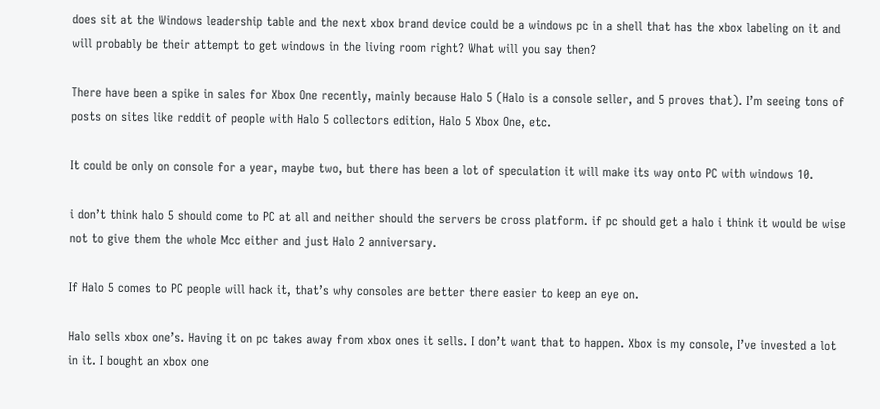does sit at the Windows leadership table and the next xbox brand device could be a windows pc in a shell that has the xbox labeling on it and will probably be their attempt to get windows in the living room right? What will you say then?

There have been a spike in sales for Xbox One recently, mainly because Halo 5 (Halo is a console seller, and 5 proves that). I’m seeing tons of posts on sites like reddit of people with Halo 5 collectors edition, Halo 5 Xbox One, etc.

It could be only on console for a year, maybe two, but there has been a lot of speculation it will make its way onto PC with windows 10.

i don’t think halo 5 should come to PC at all and neither should the servers be cross platform. if pc should get a halo i think it would be wise not to give them the whole Mcc either and just Halo 2 anniversary.

If Halo 5 comes to PC people will hack it, that’s why consoles are better there easier to keep an eye on.

Halo sells xbox one’s. Having it on pc takes away from xbox ones it sells. I don’t want that to happen. Xbox is my console, I’ve invested a lot in it. I bought an xbox one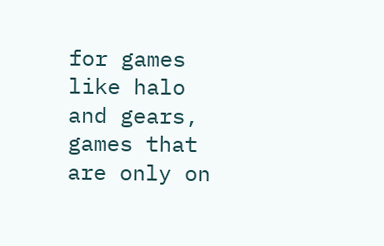for games like halo and gears, games that are only on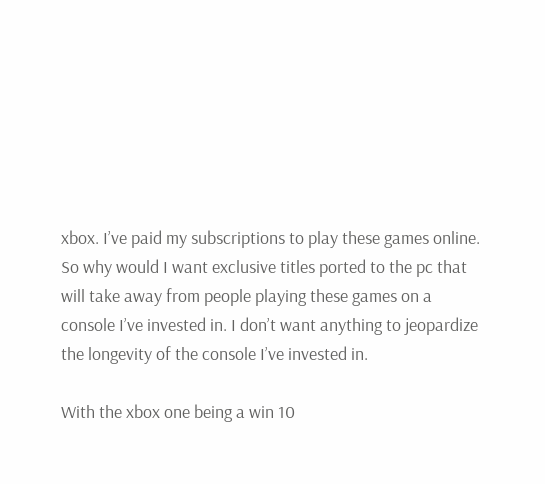xbox. I’ve paid my subscriptions to play these games online. So why would I want exclusive titles ported to the pc that will take away from people playing these games on a console I’ve invested in. I don’t want anything to jeopardize the longevity of the console I’ve invested in.

With the xbox one being a win 10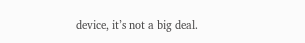device, it’s not a big deal.